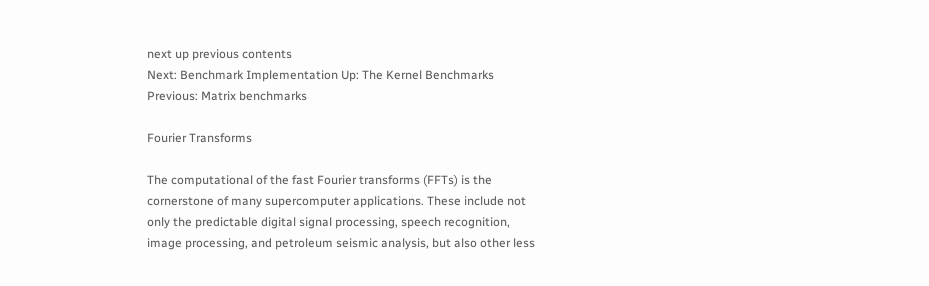next up previous contents
Next: Benchmark Implementation Up: The Kernel Benchmarks Previous: Matrix benchmarks

Fourier Transforms

The computational of the fast Fourier transforms (FFTs) is the cornerstone of many supercomputer applications. These include not only the predictable digital signal processing, speech recognition, image processing, and petroleum seismic analysis, but also other less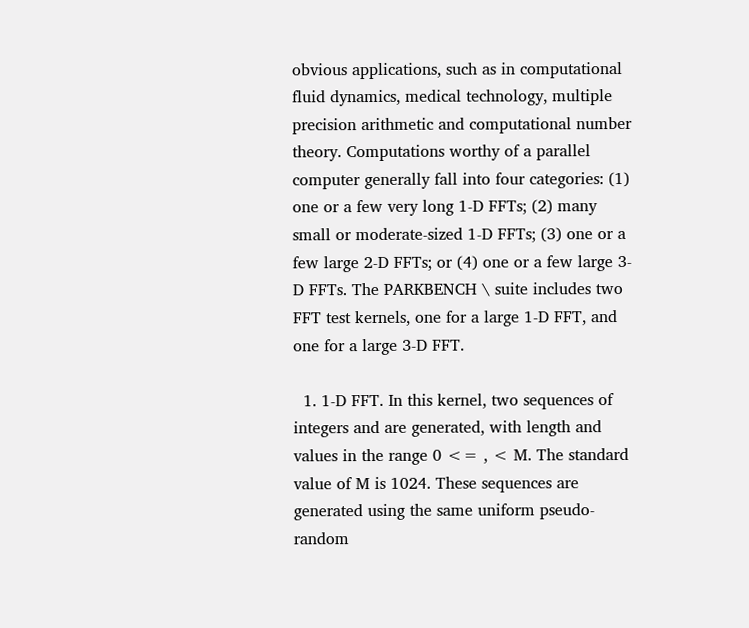obvious applications, such as in computational fluid dynamics, medical technology, multiple precision arithmetic and computational number theory. Computations worthy of a parallel computer generally fall into four categories: (1) one or a few very long 1-D FFTs; (2) many small or moderate-sized 1-D FFTs; (3) one or a few large 2-D FFTs; or (4) one or a few large 3-D FFTs. The PARKBENCH \ suite includes two FFT test kernels, one for a large 1-D FFT, and one for a large 3-D FFT.

  1. 1-D FFT. In this kernel, two sequences of integers and are generated, with length and values in the range 0 <= , < M. The standard value of M is 1024. These sequences are generated using the same uniform pseudo-random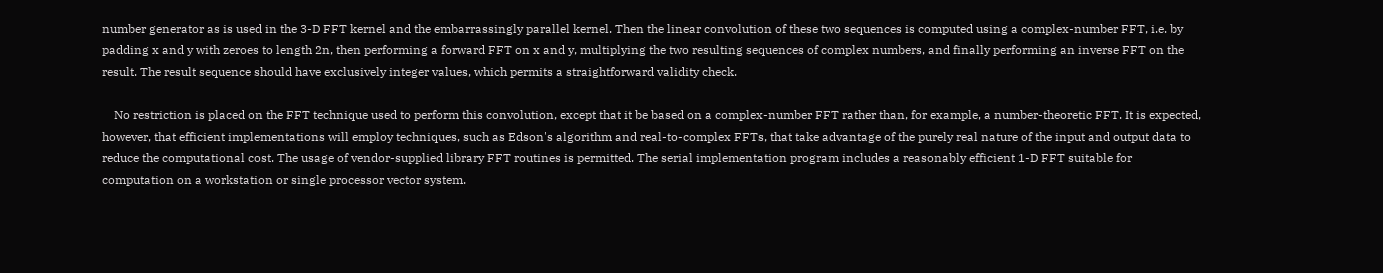number generator as is used in the 3-D FFT kernel and the embarrassingly parallel kernel. Then the linear convolution of these two sequences is computed using a complex-number FFT, i.e. by padding x and y with zeroes to length 2n, then performing a forward FFT on x and y, multiplying the two resulting sequences of complex numbers, and finally performing an inverse FFT on the result. The result sequence should have exclusively integer values, which permits a straightforward validity check.

    No restriction is placed on the FFT technique used to perform this convolution, except that it be based on a complex-number FFT rather than, for example, a number-theoretic FFT. It is expected, however, that efficient implementations will employ techniques, such as Edson's algorithm and real-to-complex FFTs, that take advantage of the purely real nature of the input and output data to reduce the computational cost. The usage of vendor-supplied library FFT routines is permitted. The serial implementation program includes a reasonably efficient 1-D FFT suitable for computation on a workstation or single processor vector system.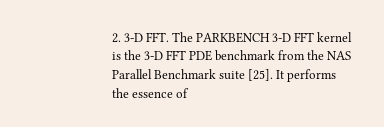2. 3-D FFT. The PARKBENCH 3-D FFT kernel is the 3-D FFT PDE benchmark from the NAS Parallel Benchmark suite [25]. It performs the essence of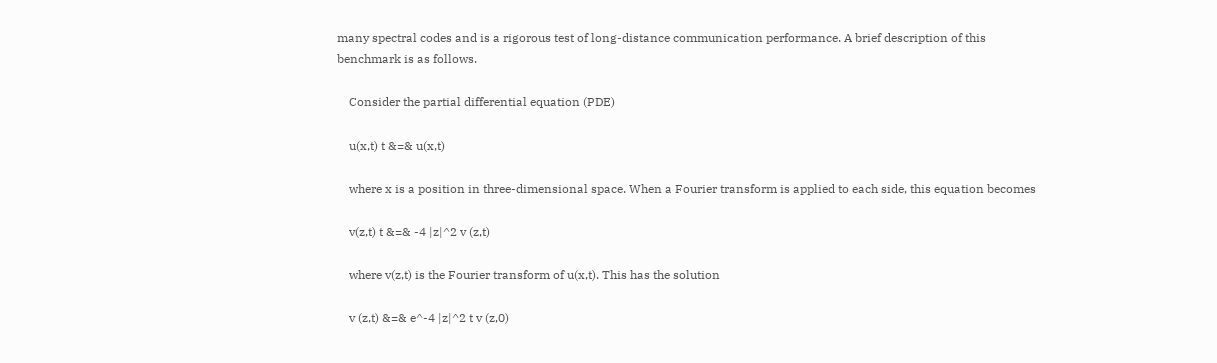many spectral codes and is a rigorous test of long-distance communication performance. A brief description of this benchmark is as follows.

    Consider the partial differential equation (PDE)

    u(x,t) t &=& u(x,t)

    where x is a position in three-dimensional space. When a Fourier transform is applied to each side, this equation becomes

    v(z,t) t &=& -4 |z|^2 v (z,t)

    where v(z,t) is the Fourier transform of u(x,t). This has the solution

    v (z,t) &=& e^-4 |z|^2 t v (z,0)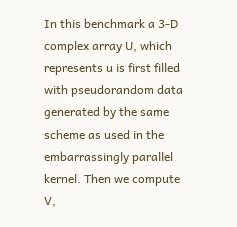In this benchmark a 3-D complex array U, which represents u is first filled with pseudorandom data generated by the same scheme as used in the embarrassingly parallel kernel. Then we compute V,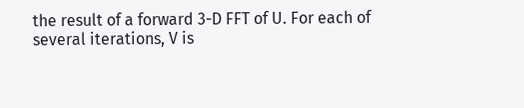the result of a forward 3-D FFT of U. For each of several iterations, V is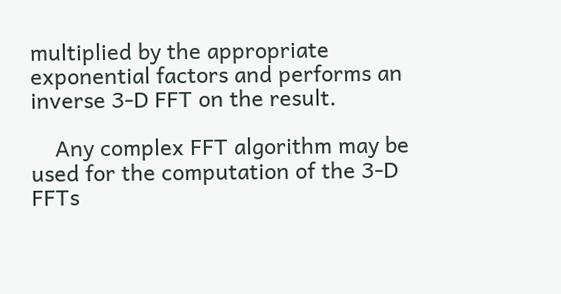multiplied by the appropriate exponential factors and performs an inverse 3-D FFT on the result.

    Any complex FFT algorithm may be used for the computation of the 3-D FFTs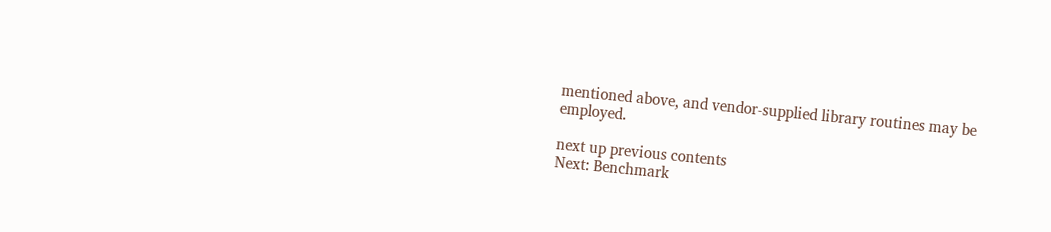mentioned above, and vendor-supplied library routines may be employed.

next up previous contents
Next: Benchmark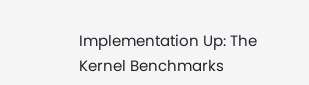Implementation Up: The Kernel Benchmarks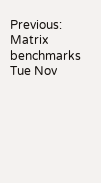Previous: Matrix benchmarks
Tue Nov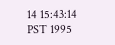14 15:43:14 PST 1995